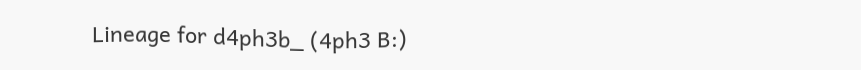Lineage for d4ph3b_ (4ph3 B:)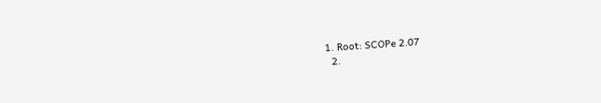1. Root: SCOPe 2.07
  2.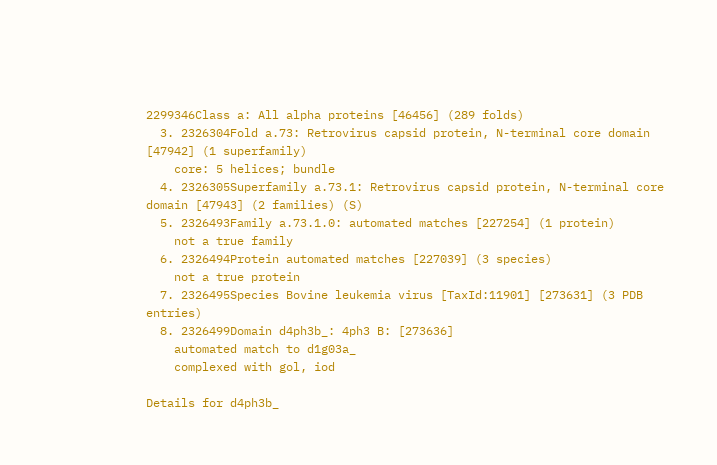2299346Class a: All alpha proteins [46456] (289 folds)
  3. 2326304Fold a.73: Retrovirus capsid protein, N-terminal core domain [47942] (1 superfamily)
    core: 5 helices; bundle
  4. 2326305Superfamily a.73.1: Retrovirus capsid protein, N-terminal core domain [47943] (2 families) (S)
  5. 2326493Family a.73.1.0: automated matches [227254] (1 protein)
    not a true family
  6. 2326494Protein automated matches [227039] (3 species)
    not a true protein
  7. 2326495Species Bovine leukemia virus [TaxId:11901] [273631] (3 PDB entries)
  8. 2326499Domain d4ph3b_: 4ph3 B: [273636]
    automated match to d1g03a_
    complexed with gol, iod

Details for d4ph3b_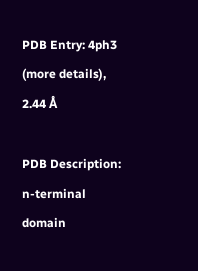PDB Entry: 4ph3 (more details), 2.44 Å

PDB Description: n-terminal domain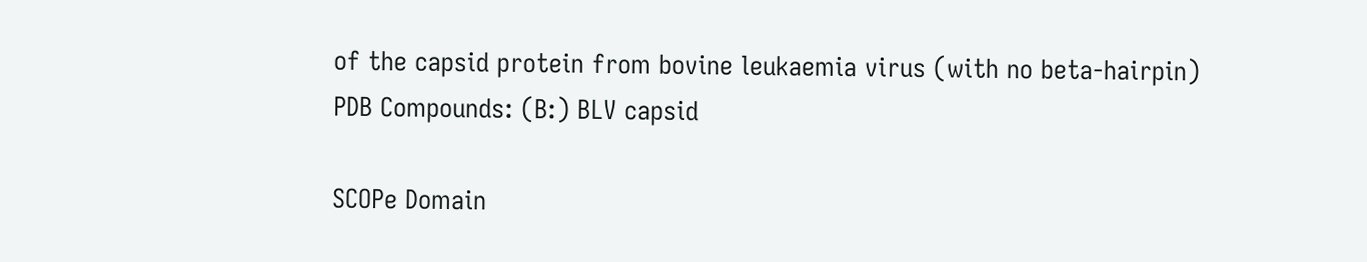of the capsid protein from bovine leukaemia virus (with no beta-hairpin)
PDB Compounds: (B:) BLV capsid

SCOPe Domain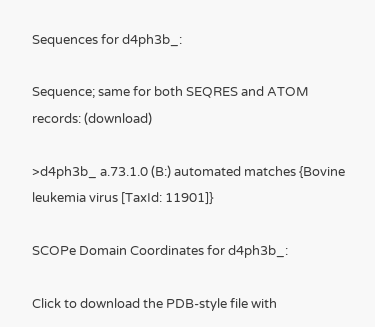Sequences for d4ph3b_:

Sequence; same for both SEQRES and ATOM records: (download)

>d4ph3b_ a.73.1.0 (B:) automated matches {Bovine leukemia virus [TaxId: 11901]}

SCOPe Domain Coordinates for d4ph3b_:

Click to download the PDB-style file with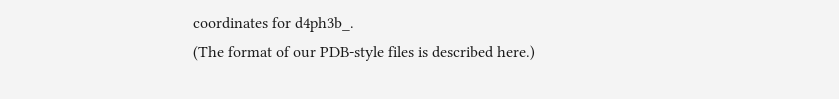coordinates for d4ph3b_.
(The format of our PDB-style files is described here.)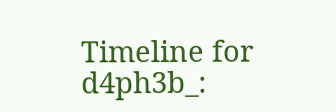Timeline for d4ph3b_: